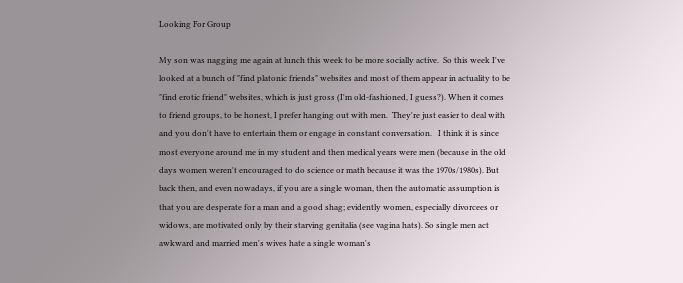Looking For Group

My son was nagging me again at lunch this week to be more socially active.  So this week I've looked at a bunch of "find platonic friends" websites and most of them appear in actuality to be "find erotic friend" websites, which is just gross (I'm old-fashioned, I guess?). When it comes to friend groups, to be honest, I prefer hanging out with men.  They're just easier to deal with and you don't have to entertain them or engage in constant conversation.   I think it is since most everyone around me in my student and then medical years were men (because in the old days women weren't encouraged to do science or math because it was the 1970s/1980s). But back then, and even nowadays, if you are a single woman, then the automatic assumption is that you are desperate for a man and a good shag; evidently women, especially divorcees or widows, are motivated only by their starving genitalia (see vagina hats). So single men act awkward and married men's wives hate a single woman's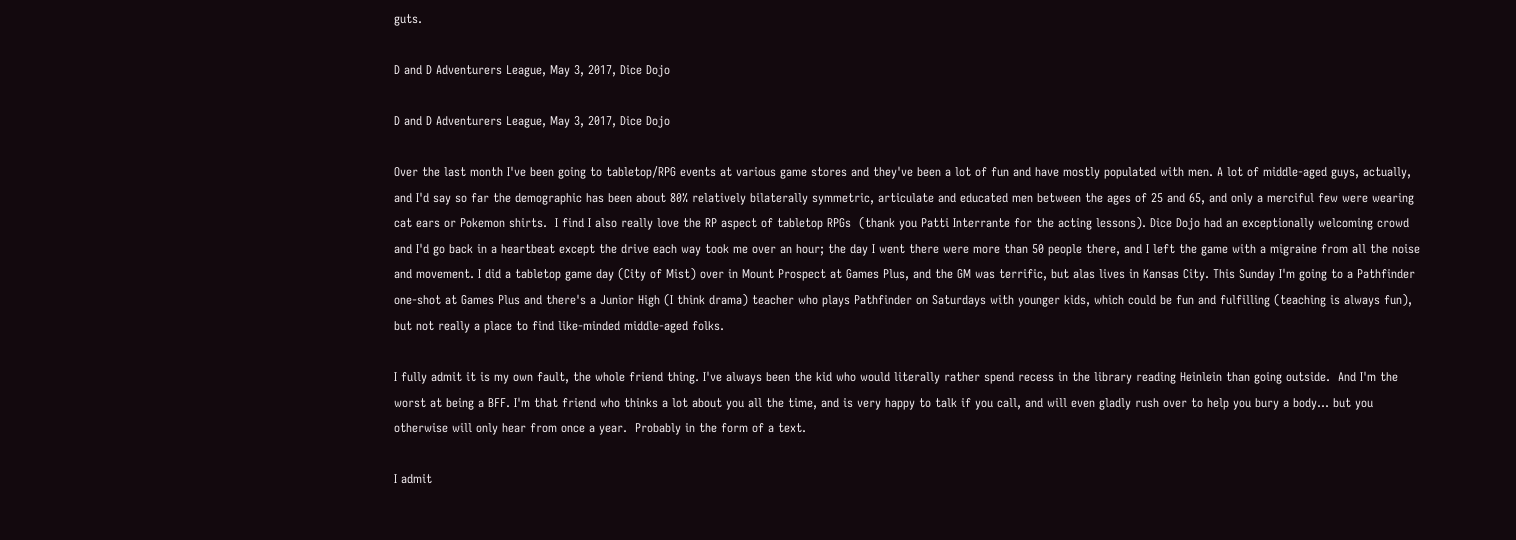guts.

D and D Adventurers League, May 3, 2017, Dice Dojo

D and D Adventurers League, May 3, 2017, Dice Dojo

Over the last month I've been going to tabletop/RPG events at various game stores and they've been a lot of fun and have mostly populated with men. A lot of middle-aged guys, actually, and I'd say so far the demographic has been about 80% relatively bilaterally symmetric, articulate and educated men between the ages of 25 and 65, and only a merciful few were wearing cat ears or Pokemon shirts.  I find I also really love the RP aspect of tabletop RPGs  (thank you Patti Interrante for the acting lessons). Dice Dojo had an exceptionally welcoming crowd and I'd go back in a heartbeat except the drive each way took me over an hour; the day I went there were more than 50 people there, and I left the game with a migraine from all the noise and movement. I did a tabletop game day (City of Mist) over in Mount Prospect at Games Plus, and the GM was terrific, but alas lives in Kansas City. This Sunday I'm going to a Pathfinder one-shot at Games Plus and there's a Junior High (I think drama) teacher who plays Pathfinder on Saturdays with younger kids, which could be fun and fulfilling (teaching is always fun), but not really a place to find like-minded middle-aged folks.

I fully admit it is my own fault, the whole friend thing. I've always been the kid who would literally rather spend recess in the library reading Heinlein than going outside.  And I'm the worst at being a BFF. I'm that friend who thinks a lot about you all the time, and is very happy to talk if you call, and will even gladly rush over to help you bury a body... but you otherwise will only hear from once a year.  Probably in the form of a text.

I admit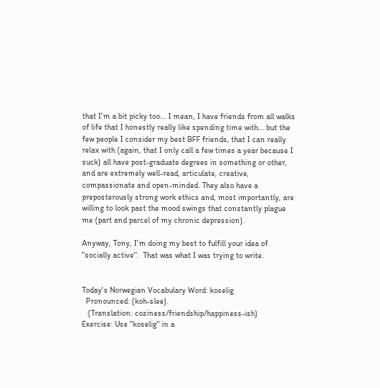that I'm a bit picky too... I mean, I have friends from all walks of life that I honestly really like spending time with... but the few people I consider my best BFF friends, that I can really relax with (again, that I only call a few times a year because I suck) all have post-graduate degrees in something or other, and are extremely well-read, articulate, creative, compassionate and open-minded. They also have a preposterously strong work ethics and, most importantly, are willing to look past the mood swings that constantly plague me (part and parcel of my chronic depression).

Anyway, Tony, I'm doing my best to fulfill your idea of "socially active".  That was what I was trying to write.


Today's Norwegian Vocabulary Word: koselig
  Pronounced: (koh-slee).
   (Translation: coziness/friendship/happiness-ish)
Exercise: Use "koselig" in a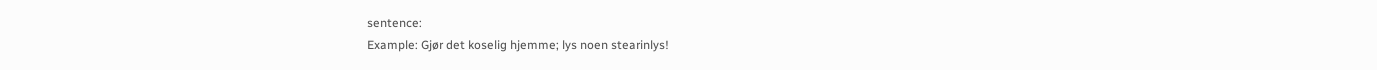sentence:
Example: Gjør det koselig hjemme; lys noen stearinlys!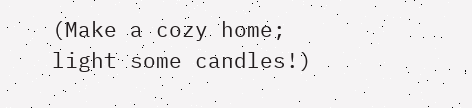(Make a cozy home; light some candles!)